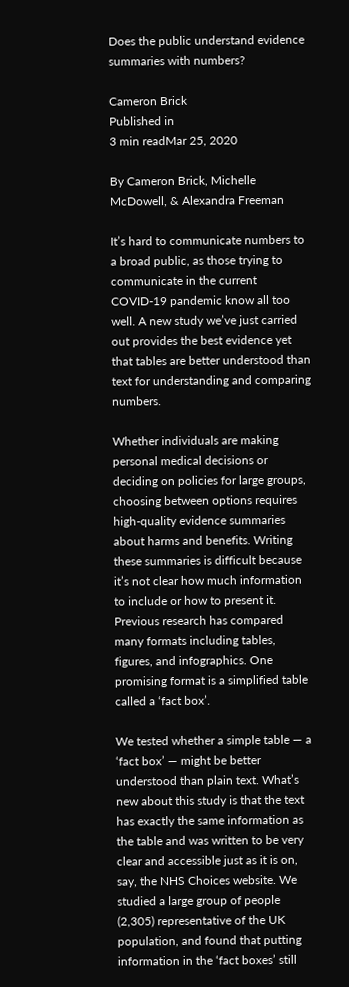Does the public understand evidence summaries with numbers?

Cameron Brick
Published in
3 min readMar 25, 2020

By Cameron Brick, Michelle McDowell, & Alexandra Freeman

It’s hard to communicate numbers to a broad public, as those trying to communicate in the current COVID-19 pandemic know all too well. A new study we’ve just carried out provides the best evidence yet that tables are better understood than text for understanding and comparing numbers.

Whether individuals are making personal medical decisions or deciding on policies for large groups, choosing between options requires high-quality evidence summaries about harms and benefits. Writing these summaries is difficult because it’s not clear how much information to include or how to present it. Previous research has compared many formats including tables, figures, and infographics. One promising format is a simplified table called a ‘fact box’.

We tested whether a simple table — a ‘fact box’ — might be better understood than plain text. What’s new about this study is that the text has exactly the same information as the table and was written to be very clear and accessible just as it is on, say, the NHS Choices website. We studied a large group of people (2,305) representative of the UK population, and found that putting information in the ‘fact boxes’ still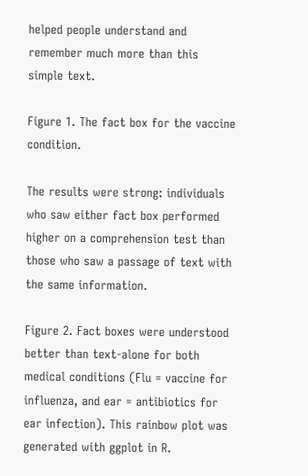helped people understand and remember much more than this simple text.

Figure 1. The fact box for the vaccine condition.

The results were strong: individuals who saw either fact box performed higher on a comprehension test than those who saw a passage of text with the same information.

Figure 2. Fact boxes were understood better than text-alone for both medical conditions (Flu = vaccine for influenza, and ear = antibiotics for ear infection). This rainbow plot was generated with ggplot in R.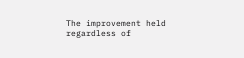The improvement held regardless of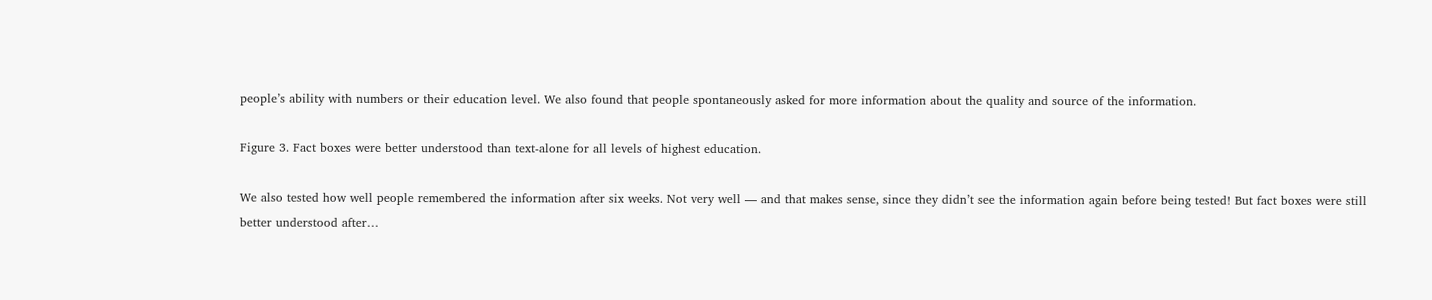people’s ability with numbers or their education level. We also found that people spontaneously asked for more information about the quality and source of the information.

Figure 3. Fact boxes were better understood than text-alone for all levels of highest education.

We also tested how well people remembered the information after six weeks. Not very well — and that makes sense, since they didn’t see the information again before being tested! But fact boxes were still better understood after…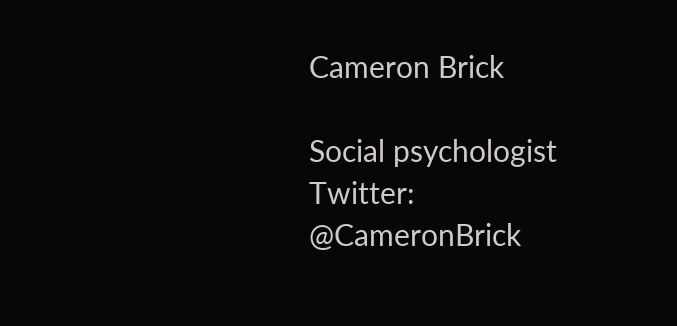Cameron Brick

Social psychologist Twitter: @CameronBrick